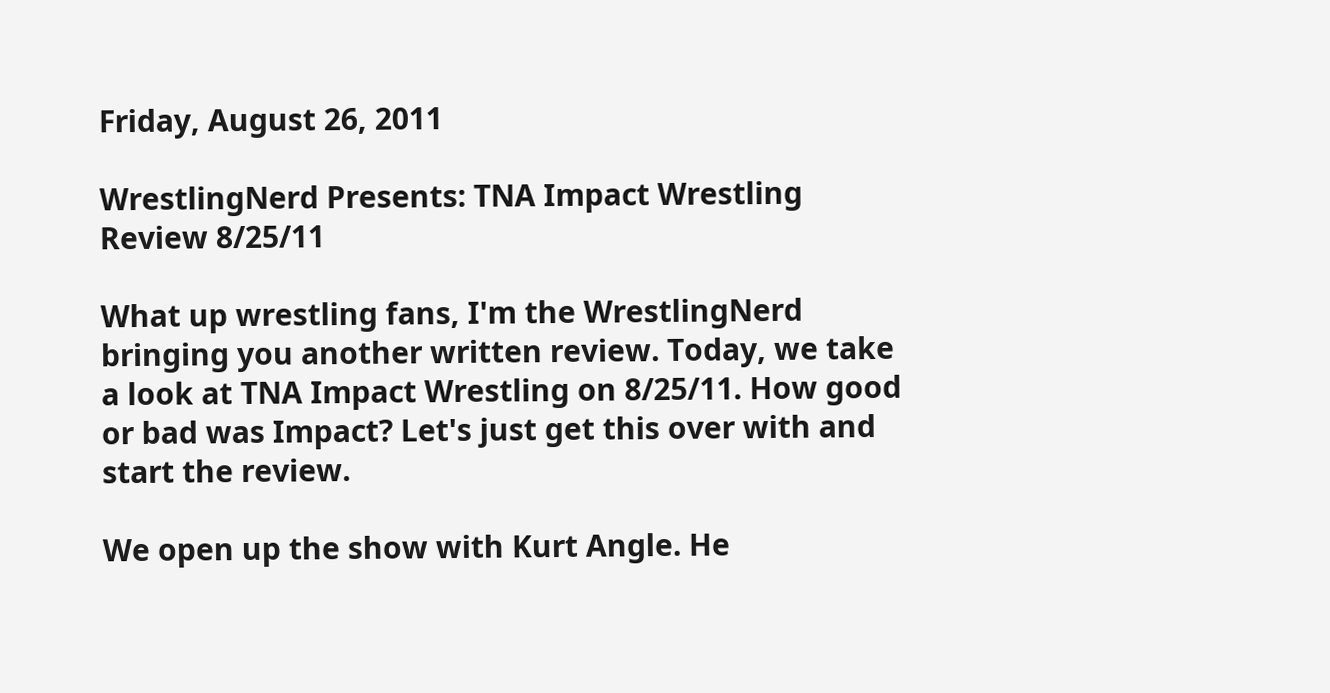Friday, August 26, 2011

WrestlingNerd Presents: TNA Impact Wrestling Review 8/25/11

What up wrestling fans, I'm the WrestlingNerd bringing you another written review. Today, we take a look at TNA Impact Wrestling on 8/25/11. How good or bad was Impact? Let's just get this over with and start the review.

We open up the show with Kurt Angle. He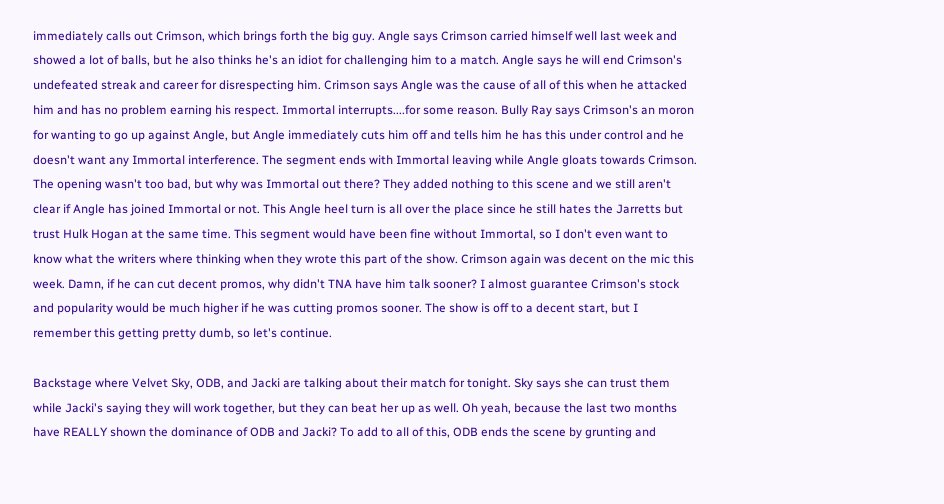immediately calls out Crimson, which brings forth the big guy. Angle says Crimson carried himself well last week and showed a lot of balls, but he also thinks he's an idiot for challenging him to a match. Angle says he will end Crimson's undefeated streak and career for disrespecting him. Crimson says Angle was the cause of all of this when he attacked him and has no problem earning his respect. Immortal interrupts....for some reason. Bully Ray says Crimson's an moron for wanting to go up against Angle, but Angle immediately cuts him off and tells him he has this under control and he doesn't want any Immortal interference. The segment ends with Immortal leaving while Angle gloats towards Crimson. The opening wasn't too bad, but why was Immortal out there? They added nothing to this scene and we still aren't clear if Angle has joined Immortal or not. This Angle heel turn is all over the place since he still hates the Jarretts but trust Hulk Hogan at the same time. This segment would have been fine without Immortal, so I don't even want to know what the writers where thinking when they wrote this part of the show. Crimson again was decent on the mic this week. Damn, if he can cut decent promos, why didn't TNA have him talk sooner? I almost guarantee Crimson's stock and popularity would be much higher if he was cutting promos sooner. The show is off to a decent start, but I remember this getting pretty dumb, so let's continue.

Backstage where Velvet Sky, ODB, and Jacki are talking about their match for tonight. Sky says she can trust them while Jacki's saying they will work together, but they can beat her up as well. Oh yeah, because the last two months have REALLY shown the dominance of ODB and Jacki? To add to all of this, ODB ends the scene by grunting and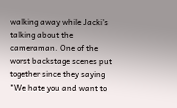walking away while Jacki's talking about the cameraman. One of the worst backstage scenes put together since they saying "We hate you and want to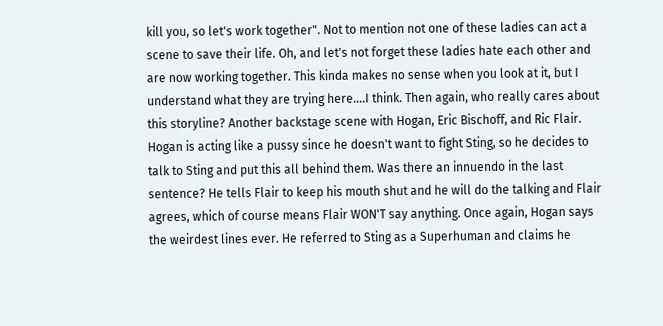kill you, so let's work together". Not to mention not one of these ladies can act a scene to save their life. Oh, and let's not forget these ladies hate each other and are now working together. This kinda makes no sense when you look at it, but I understand what they are trying here....I think. Then again, who really cares about this storyline? Another backstage scene with Hogan, Eric Bischoff, and Ric Flair. Hogan is acting like a pussy since he doesn't want to fight Sting, so he decides to talk to Sting and put this all behind them. Was there an innuendo in the last sentence? He tells Flair to keep his mouth shut and he will do the talking and Flair agrees, which of course means Flair WON'T say anything. Once again, Hogan says the weirdest lines ever. He referred to Sting as a Superhuman and claims he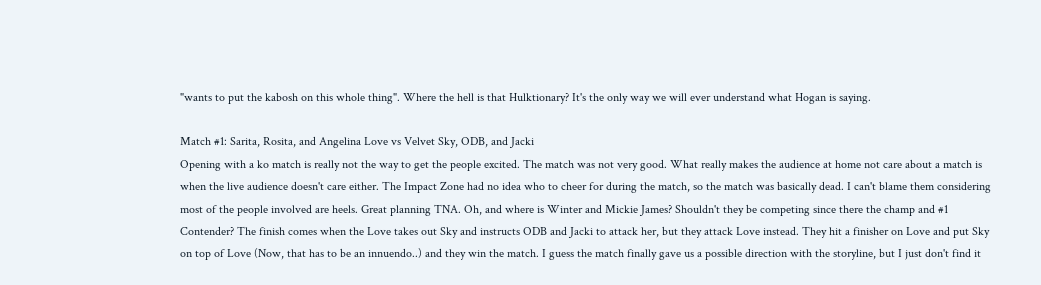"wants to put the kabosh on this whole thing". Where the hell is that Hulktionary? It's the only way we will ever understand what Hogan is saying.

Match #1: Sarita, Rosita, and Angelina Love vs Velvet Sky, ODB, and Jacki
Opening with a ko match is really not the way to get the people excited. The match was not very good. What really makes the audience at home not care about a match is when the live audience doesn't care either. The Impact Zone had no idea who to cheer for during the match, so the match was basically dead. I can't blame them considering most of the people involved are heels. Great planning TNA. Oh, and where is Winter and Mickie James? Shouldn't they be competing since there the champ and #1 Contender? The finish comes when the Love takes out Sky and instructs ODB and Jacki to attack her, but they attack Love instead. They hit a finisher on Love and put Sky on top of Love (Now, that has to be an innuendo..) and they win the match. I guess the match finally gave us a possible direction with the storyline, but I just don't find it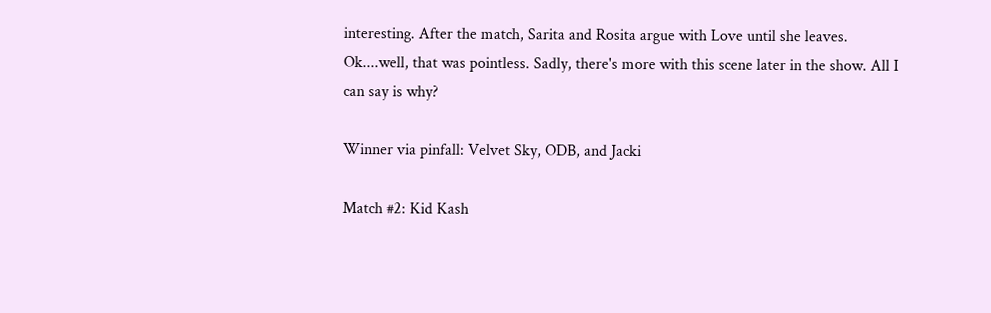interesting. After the match, Sarita and Rosita argue with Love until she leaves. Ok....well, that was pointless. Sadly, there's more with this scene later in the show. All I can say is why?

Winner via pinfall: Velvet Sky, ODB, and Jacki

Match #2: Kid Kash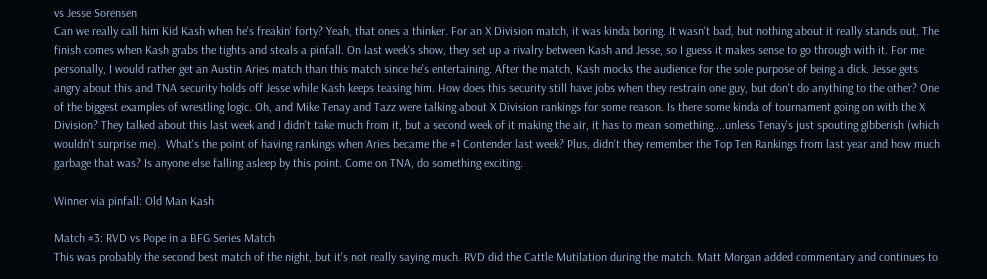vs Jesse Sorensen
Can we really call him Kid Kash when he's freakin' forty? Yeah, that ones a thinker. For an X Division match, it was kinda boring. It wasn't bad, but nothing about it really stands out. The finish comes when Kash grabs the tights and steals a pinfall. On last week's show, they set up a rivalry between Kash and Jesse, so I guess it makes sense to go through with it. For me personally, I would rather get an Austin Aries match than this match since he's entertaining. After the match, Kash mocks the audience for the sole purpose of being a dick. Jesse gets angry about this and TNA security holds off Jesse while Kash keeps teasing him. How does this security still have jobs when they restrain one guy, but don't do anything to the other? One of the biggest examples of wrestling logic. Oh, and Mike Tenay and Tazz were talking about X Division rankings for some reason. Is there some kinda of tournament going on with the X Division? They talked about this last week and I didn't take much from it, but a second week of it making the air, it has to mean something....unless Tenay's just spouting gibberish (which wouldn't surprise me).  What's the point of having rankings when Aries became the #1 Contender last week? Plus, didn't they remember the Top Ten Rankings from last year and how much garbage that was? Is anyone else falling asleep by this point. Come on TNA, do something exciting.

Winner via pinfall: Old Man Kash

Match #3: RVD vs Pope in a BFG Series Match
This was probably the second best match of the night, but it's not really saying much. RVD did the Cattle Mutilation during the match. Matt Morgan added commentary and continues to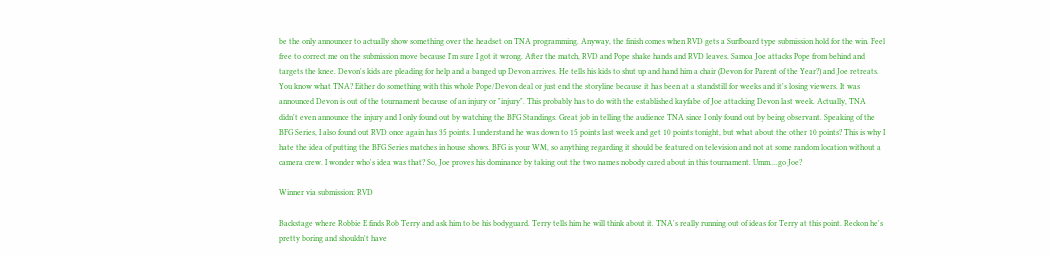be the only announcer to actually show something over the headset on TNA programming. Anyway, the finish comes when RVD gets a Surfboard type submission hold for the win. Feel free to correct me on the submission move because I'm sure I got it wrong. After the match, RVD and Pope shake hands and RVD leaves. Samoa Joe attacks Pope from behind and targets the knee. Devon's kids are pleading for help and a banged up Devon arrives. He tells his kids to shut up and hand him a chair (Devon for Parent of the Year?) and Joe retreats. You know what TNA? Either do something with this whole Pope/Devon deal or just end the storyline because it has been at a standstill for weeks and it's losing viewers. It was announced Devon is out of the tournament because of an injury or "injury". This probably has to do with the established kayfabe of Joe attacking Devon last week. Actually, TNA didn't even announce the injury and I only found out by watching the BFG Standings. Great job in telling the audience TNA since I only found out by being observant. Speaking of the BFG Series, I also found out RVD once again has 35 points. I understand he was down to 15 points last week and get 10 points tonight, but what about the other 10 points? This is why I hate the idea of putting the BFG Series matches in house shows. BFG is your WM, so anything regarding it should be featured on television and not at some random location without a camera crew. I wonder who's idea was that? So, Joe proves his dominance by taking out the two names nobody cared about in this tournament. Umm....go Joe?

Winner via submission: RVD

Backstage where Robbie E finds Rob Terry and ask him to be his bodyguard. Terry tells him he will think about it. TNA's really running out of ideas for Terry at this point. Reckon he's pretty boring and shouldn't have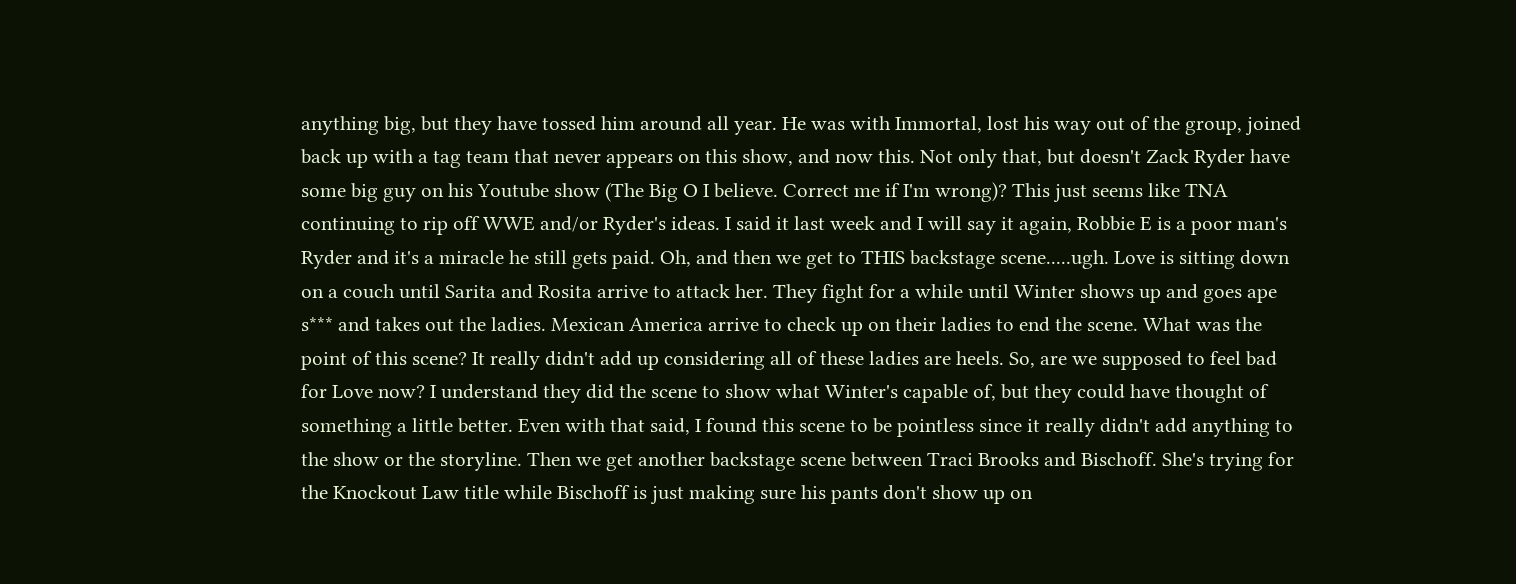anything big, but they have tossed him around all year. He was with Immortal, lost his way out of the group, joined back up with a tag team that never appears on this show, and now this. Not only that, but doesn't Zack Ryder have some big guy on his Youtube show (The Big O I believe. Correct me if I'm wrong)? This just seems like TNA continuing to rip off WWE and/or Ryder's ideas. I said it last week and I will say it again, Robbie E is a poor man's Ryder and it's a miracle he still gets paid. Oh, and then we get to THIS backstage scene.....ugh. Love is sitting down on a couch until Sarita and Rosita arrive to attack her. They fight for a while until Winter shows up and goes ape s*** and takes out the ladies. Mexican America arrive to check up on their ladies to end the scene. What was the point of this scene? It really didn't add up considering all of these ladies are heels. So, are we supposed to feel bad for Love now? I understand they did the scene to show what Winter's capable of, but they could have thought of something a little better. Even with that said, I found this scene to be pointless since it really didn't add anything to the show or the storyline. Then we get another backstage scene between Traci Brooks and Bischoff. She's trying for the Knockout Law title while Bischoff is just making sure his pants don't show up on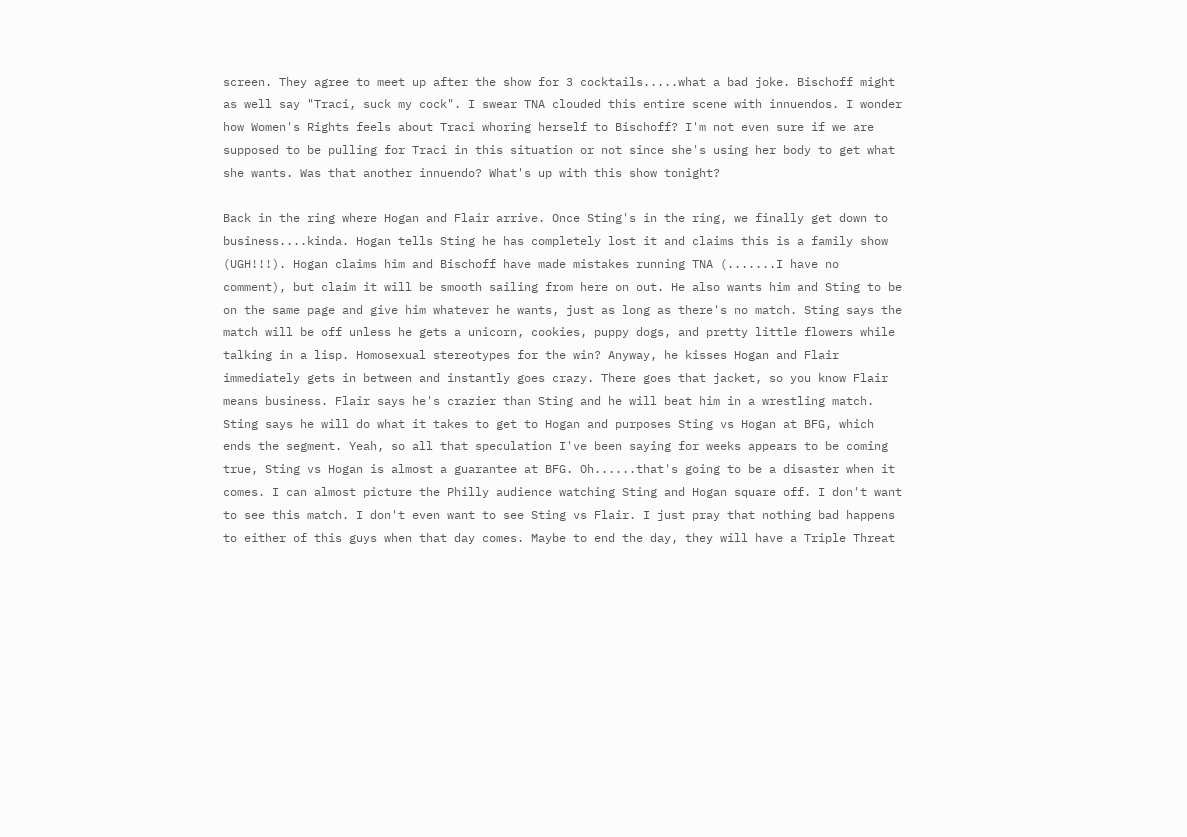screen. They agree to meet up after the show for 3 cocktails.....what a bad joke. Bischoff might as well say "Traci, suck my cock". I swear TNA clouded this entire scene with innuendos. I wonder how Women's Rights feels about Traci whoring herself to Bischoff? I'm not even sure if we are supposed to be pulling for Traci in this situation or not since she's using her body to get what she wants. Was that another innuendo? What's up with this show tonight?

Back in the ring where Hogan and Flair arrive. Once Sting's in the ring, we finally get down to business....kinda. Hogan tells Sting he has completely lost it and claims this is a family show (UGH!!!). Hogan claims him and Bischoff have made mistakes running TNA (.......I have no comment), but claim it will be smooth sailing from here on out. He also wants him and Sting to be on the same page and give him whatever he wants, just as long as there's no match. Sting says the match will be off unless he gets a unicorn, cookies, puppy dogs, and pretty little flowers while talking in a lisp. Homosexual stereotypes for the win? Anyway, he kisses Hogan and Flair immediately gets in between and instantly goes crazy. There goes that jacket, so you know Flair means business. Flair says he's crazier than Sting and he will beat him in a wrestling match. Sting says he will do what it takes to get to Hogan and purposes Sting vs Hogan at BFG, which ends the segment. Yeah, so all that speculation I've been saying for weeks appears to be coming true, Sting vs Hogan is almost a guarantee at BFG. Oh......that's going to be a disaster when it comes. I can almost picture the Philly audience watching Sting and Hogan square off. I don't want to see this match. I don't even want to see Sting vs Flair. I just pray that nothing bad happens to either of this guys when that day comes. Maybe to end the day, they will have a Triple Threat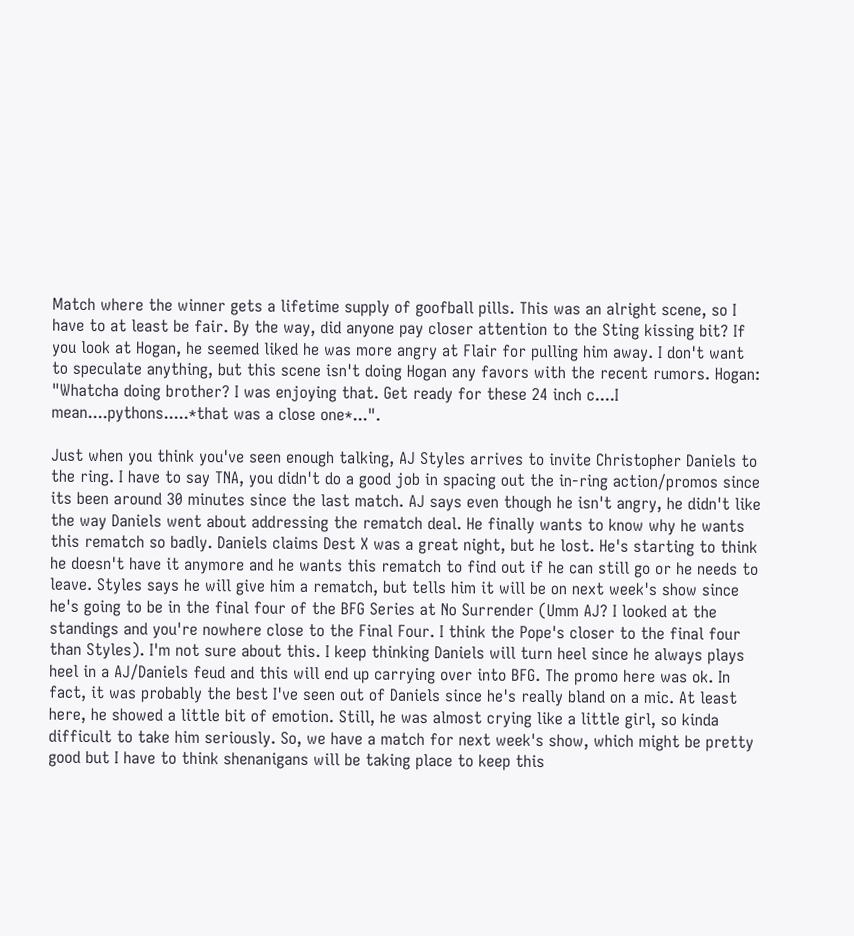Match where the winner gets a lifetime supply of goofball pills. This was an alright scene, so I have to at least be fair. By the way, did anyone pay closer attention to the Sting kissing bit? If you look at Hogan, he seemed liked he was more angry at Flair for pulling him away. I don't want to speculate anything, but this scene isn't doing Hogan any favors with the recent rumors. Hogan: "Whatcha doing brother? I was enjoying that. Get ready for these 24 inch c....I mean....pythons.....*that was a close one*...".

Just when you think you've seen enough talking, AJ Styles arrives to invite Christopher Daniels to the ring. I have to say TNA, you didn't do a good job in spacing out the in-ring action/promos since its been around 30 minutes since the last match. AJ says even though he isn't angry, he didn't like the way Daniels went about addressing the rematch deal. He finally wants to know why he wants this rematch so badly. Daniels claims Dest X was a great night, but he lost. He's starting to think he doesn't have it anymore and he wants this rematch to find out if he can still go or he needs to leave. Styles says he will give him a rematch, but tells him it will be on next week's show since he's going to be in the final four of the BFG Series at No Surrender (Umm AJ? I looked at the standings and you're nowhere close to the Final Four. I think the Pope's closer to the final four than Styles). I'm not sure about this. I keep thinking Daniels will turn heel since he always plays heel in a AJ/Daniels feud and this will end up carrying over into BFG. The promo here was ok. In fact, it was probably the best I've seen out of Daniels since he's really bland on a mic. At least here, he showed a little bit of emotion. Still, he was almost crying like a little girl, so kinda difficult to take him seriously. So, we have a match for next week's show, which might be pretty good but I have to think shenanigans will be taking place to keep this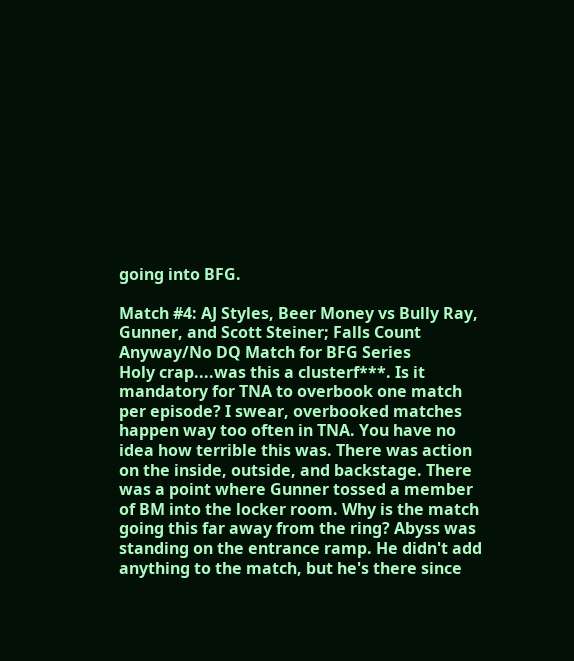going into BFG.

Match #4: AJ Styles, Beer Money vs Bully Ray, Gunner, and Scott Steiner; Falls Count Anyway/No DQ Match for BFG Series
Holy crap....was this a clusterf***. Is it mandatory for TNA to overbook one match per episode? I swear, overbooked matches happen way too often in TNA. You have no idea how terrible this was. There was action on the inside, outside, and backstage. There was a point where Gunner tossed a member of BM into the locker room. Why is the match going this far away from the ring? Abyss was standing on the entrance ramp. He didn't add anything to the match, but he's there since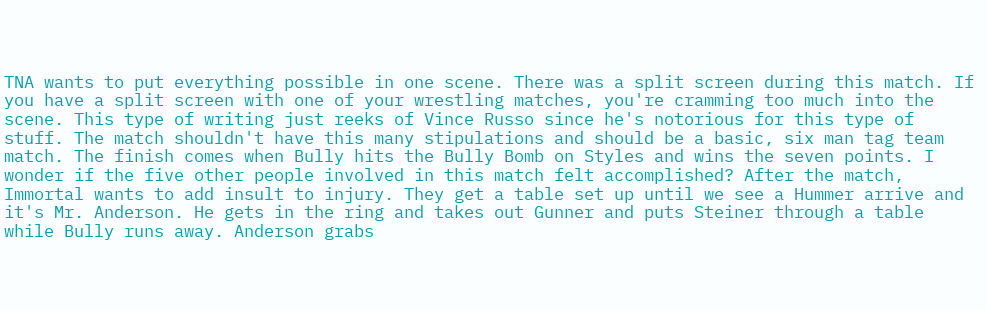TNA wants to put everything possible in one scene. There was a split screen during this match. If you have a split screen with one of your wrestling matches, you're cramming too much into the scene. This type of writing just reeks of Vince Russo since he's notorious for this type of stuff. The match shouldn't have this many stipulations and should be a basic, six man tag team match. The finish comes when Bully hits the Bully Bomb on Styles and wins the seven points. I wonder if the five other people involved in this match felt accomplished? After the match, Immortal wants to add insult to injury. They get a table set up until we see a Hummer arrive and it's Mr. Anderson. He gets in the ring and takes out Gunner and puts Steiner through a table while Bully runs away. Anderson grabs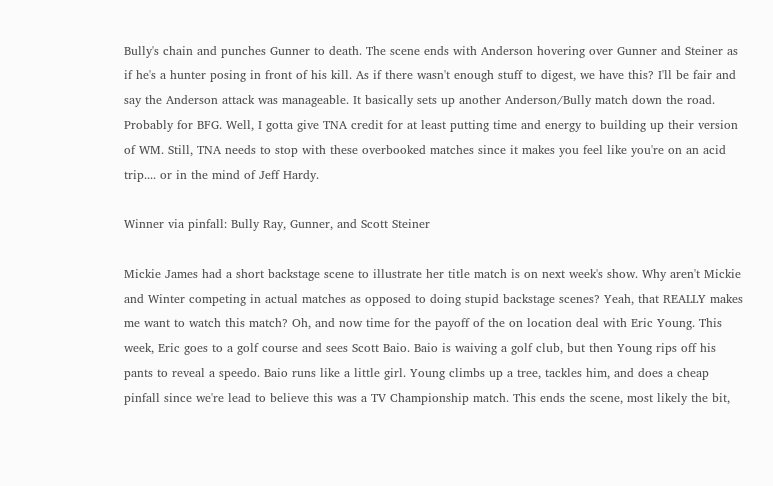Bully's chain and punches Gunner to death. The scene ends with Anderson hovering over Gunner and Steiner as if he's a hunter posing in front of his kill. As if there wasn't enough stuff to digest, we have this? I'll be fair and say the Anderson attack was manageable. It basically sets up another Anderson/Bully match down the road. Probably for BFG. Well, I gotta give TNA credit for at least putting time and energy to building up their version of WM. Still, TNA needs to stop with these overbooked matches since it makes you feel like you're on an acid trip.... or in the mind of Jeff Hardy.

Winner via pinfall: Bully Ray, Gunner, and Scott Steiner

Mickie James had a short backstage scene to illustrate her title match is on next week's show. Why aren't Mickie and Winter competing in actual matches as opposed to doing stupid backstage scenes? Yeah, that REALLY makes me want to watch this match? Oh, and now time for the payoff of the on location deal with Eric Young. This week, Eric goes to a golf course and sees Scott Baio. Baio is waiving a golf club, but then Young rips off his pants to reveal a speedo. Baio runs like a little girl. Young climbs up a tree, tackles him, and does a cheap pinfall since we're lead to believe this was a TV Championship match. This ends the scene, most likely the bit,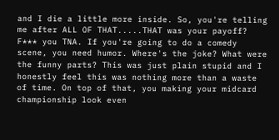and I die a little more inside. So, you're telling me after ALL OF THAT.....THAT was your payoff? F*** you TNA. If you're going to do a comedy scene, you need humor. Where's the joke? What were the funny parts? This was just plain stupid and I honestly feel this was nothing more than a waste of time. On top of that, you making your midcard championship look even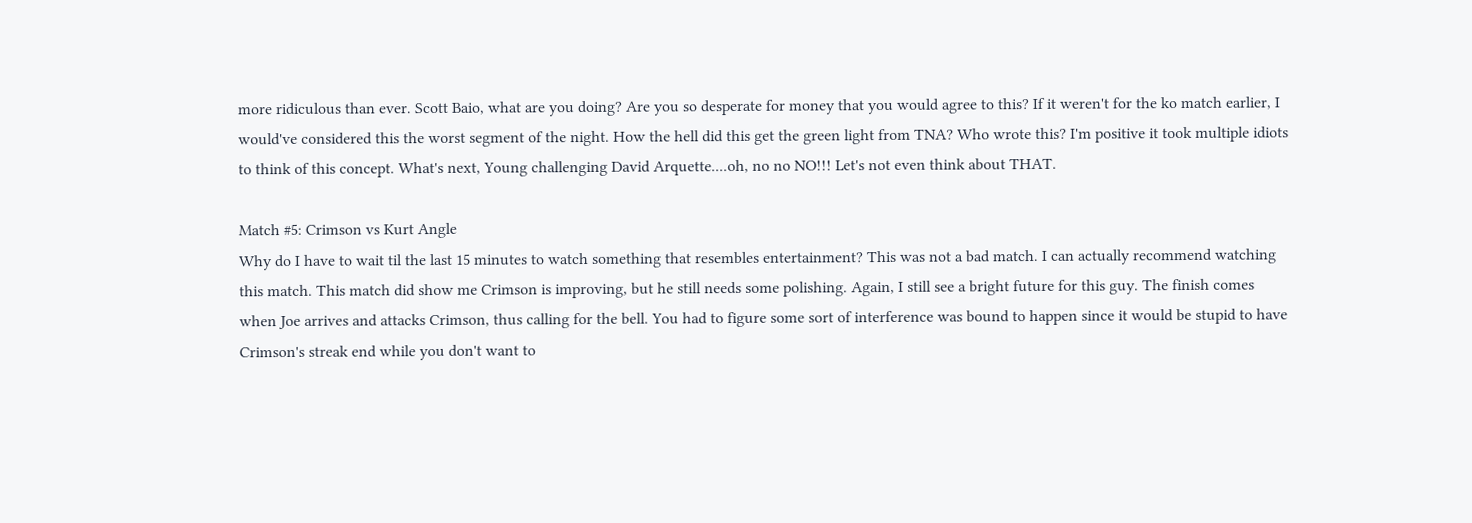more ridiculous than ever. Scott Baio, what are you doing? Are you so desperate for money that you would agree to this? If it weren't for the ko match earlier, I would've considered this the worst segment of the night. How the hell did this get the green light from TNA? Who wrote this? I'm positive it took multiple idiots to think of this concept. What's next, Young challenging David Arquette....oh, no no NO!!! Let's not even think about THAT.

Match #5: Crimson vs Kurt Angle
Why do I have to wait til the last 15 minutes to watch something that resembles entertainment? This was not a bad match. I can actually recommend watching this match. This match did show me Crimson is improving, but he still needs some polishing. Again, I still see a bright future for this guy. The finish comes when Joe arrives and attacks Crimson, thus calling for the bell. You had to figure some sort of interference was bound to happen since it would be stupid to have Crimson's streak end while you don't want to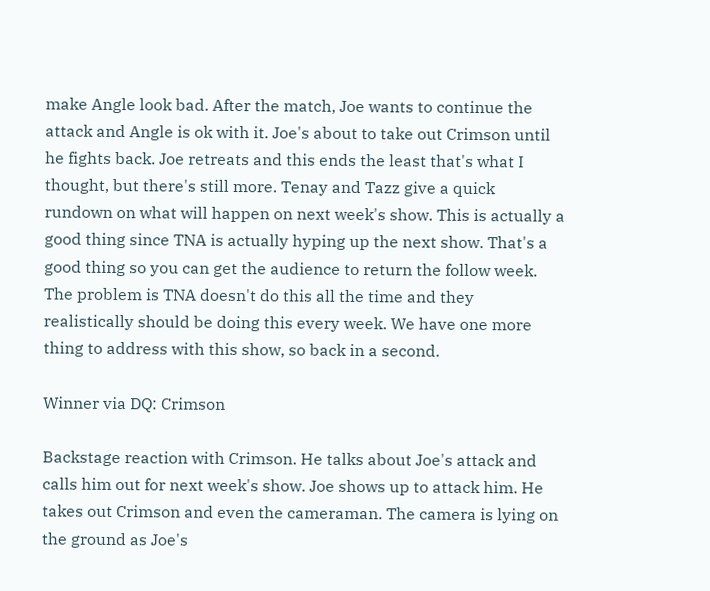make Angle look bad. After the match, Joe wants to continue the attack and Angle is ok with it. Joe's about to take out Crimson until he fights back. Joe retreats and this ends the least that's what I thought, but there's still more. Tenay and Tazz give a quick rundown on what will happen on next week's show. This is actually a good thing since TNA is actually hyping up the next show. That's a good thing so you can get the audience to return the follow week. The problem is TNA doesn't do this all the time and they realistically should be doing this every week. We have one more thing to address with this show, so back in a second.

Winner via DQ: Crimson

Backstage reaction with Crimson. He talks about Joe's attack and calls him out for next week's show. Joe shows up to attack him. He takes out Crimson and even the cameraman. The camera is lying on the ground as Joe's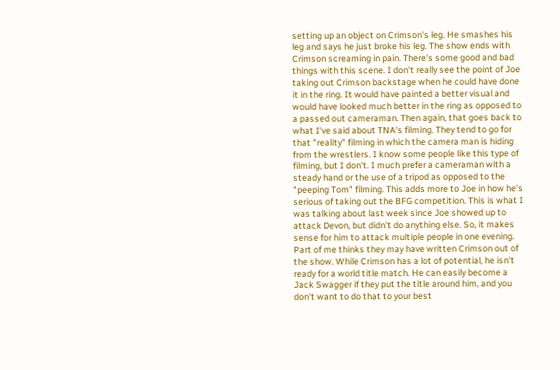setting up an object on Crimson's leg. He smashes his leg and says he just broke his leg. The show ends with Crimson screaming in pain. There's some good and bad things with this scene. I don't really see the point of Joe taking out Crimson backstage when he could have done it in the ring. It would have painted a better visual and would have looked much better in the ring as opposed to a passed out cameraman. Then again, that goes back to what I've said about TNA's filming. They tend to go for that "reality" filming in which the camera man is hiding from the wrestlers. I know some people like this type of filming, but I don't. I much prefer a cameraman with a steady hand or the use of a tripod as opposed to the "peeping Tom" filming. This adds more to Joe in how he's serious of taking out the BFG competition. This is what I was talking about last week since Joe showed up to attack Devon, but didn't do anything else. So, it makes sense for him to attack multiple people in one evening. Part of me thinks they may have written Crimson out of the show. While Crimson has a lot of potential, he isn't ready for a world title match. He can easily become a Jack Swagger if they put the title around him, and you don't want to do that to your best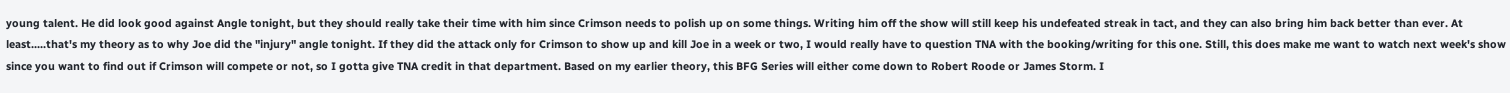young talent. He did look good against Angle tonight, but they should really take their time with him since Crimson needs to polish up on some things. Writing him off the show will still keep his undefeated streak in tact, and they can also bring him back better than ever. At least.....that's my theory as to why Joe did the "injury" angle tonight. If they did the attack only for Crimson to show up and kill Joe in a week or two, I would really have to question TNA with the booking/writing for this one. Still, this does make me want to watch next week's show since you want to find out if Crimson will compete or not, so I gotta give TNA credit in that department. Based on my earlier theory, this BFG Series will either come down to Robert Roode or James Storm. I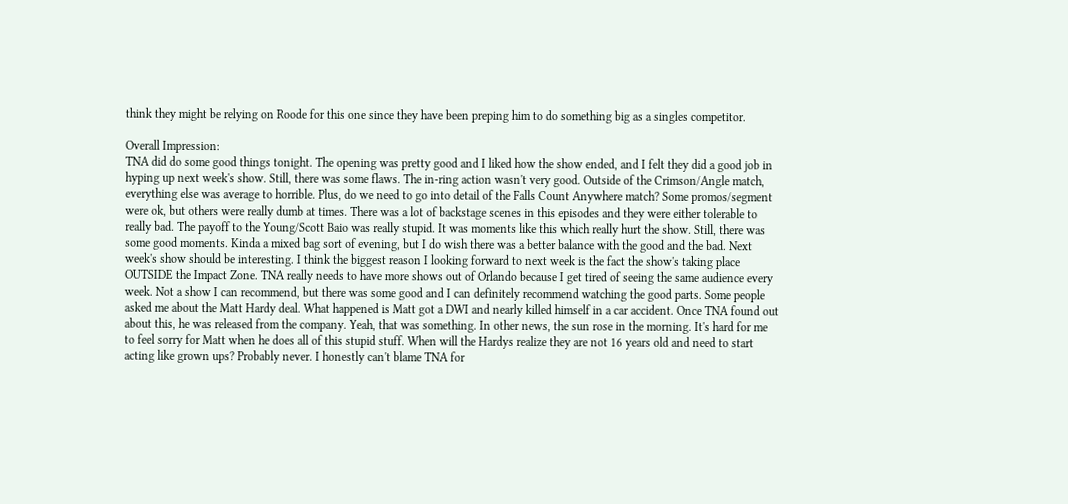think they might be relying on Roode for this one since they have been preping him to do something big as a singles competitor.

Overall Impression:
TNA did do some good things tonight. The opening was pretty good and I liked how the show ended, and I felt they did a good job in hyping up next week's show. Still, there was some flaws. The in-ring action wasn't very good. Outside of the Crimson/Angle match, everything else was average to horrible. Plus, do we need to go into detail of the Falls Count Anywhere match? Some promos/segment were ok, but others were really dumb at times. There was a lot of backstage scenes in this episodes and they were either tolerable to really bad. The payoff to the Young/Scott Baio was really stupid. It was moments like this which really hurt the show. Still, there was some good moments. Kinda a mixed bag sort of evening, but I do wish there was a better balance with the good and the bad. Next week's show should be interesting. I think the biggest reason I looking forward to next week is the fact the show's taking place OUTSIDE the Impact Zone. TNA really needs to have more shows out of Orlando because I get tired of seeing the same audience every week. Not a show I can recommend, but there was some good and I can definitely recommend watching the good parts. Some people asked me about the Matt Hardy deal. What happened is Matt got a DWI and nearly killed himself in a car accident. Once TNA found out about this, he was released from the company. Yeah, that was something. In other news, the sun rose in the morning. It's hard for me to feel sorry for Matt when he does all of this stupid stuff. When will the Hardys realize they are not 16 years old and need to start acting like grown ups? Probably never. I honestly can't blame TNA for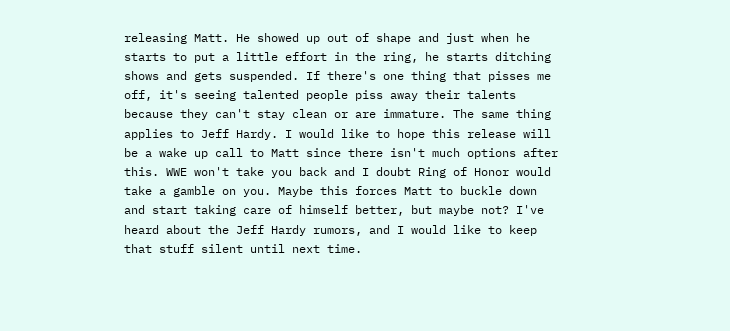releasing Matt. He showed up out of shape and just when he starts to put a little effort in the ring, he starts ditching shows and gets suspended. If there's one thing that pisses me off, it's seeing talented people piss away their talents because they can't stay clean or are immature. The same thing applies to Jeff Hardy. I would like to hope this release will be a wake up call to Matt since there isn't much options after this. WWE won't take you back and I doubt Ring of Honor would take a gamble on you. Maybe this forces Matt to buckle down and start taking care of himself better, but maybe not? I've heard about the Jeff Hardy rumors, and I would like to keep that stuff silent until next time.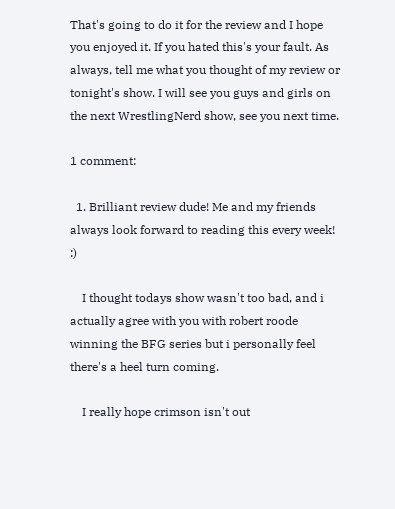That's going to do it for the review and I hope you enjoyed it. If you hated this's your fault. As always, tell me what you thought of my review or tonight's show. I will see you guys and girls on the next WrestlingNerd show, see you next time.

1 comment:

  1. Brilliant review dude! Me and my friends always look forward to reading this every week! :)

    I thought todays show wasn't too bad, and i actually agree with you with robert roode winning the BFG series but i personally feel there's a heel turn coming.

    I really hope crimson isn't out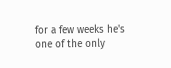for a few weeks he's one of the only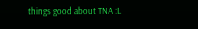things good about TNA :L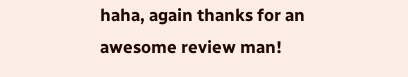haha, again thanks for an awesome review man!